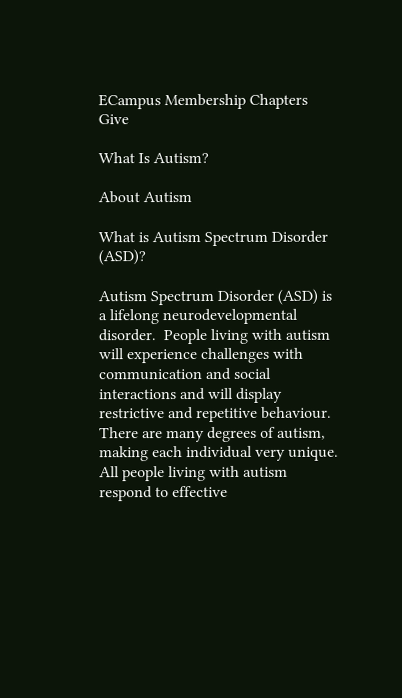ECampus Membership Chapters Give

What Is Autism?

About Autism

What is Autism Spectrum Disorder (ASD)?

Autism Spectrum Disorder (ASD) is a lifelong neurodevelopmental disorder.  People living with autism will experience challenges with communication and social interactions and will display restrictive and repetitive behaviour.  There are many degrees of autism, making each individual very unique.  All people living with autism respond to effective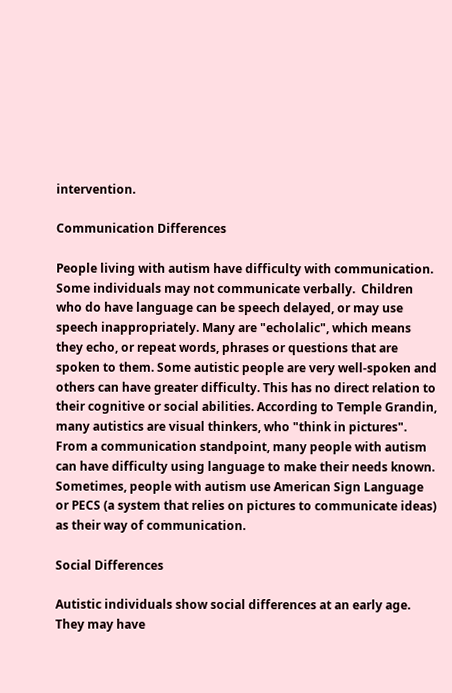intervention.

Communication Differences

People living with autism have difficulty with communication. Some individuals may not communicate verbally.  Children who do have language can be speech delayed, or may use speech inappropriately. Many are "echolalic", which means they echo, or repeat words, phrases or questions that are spoken to them. Some autistic people are very well-spoken and others can have greater difficulty. This has no direct relation to their cognitive or social abilities. According to Temple Grandin, many autistics are visual thinkers, who "think in pictures". From a communication standpoint, many people with autism can have difficulty using language to make their needs known. Sometimes, people with autism use American Sign Language or PECS (a system that relies on pictures to communicate ideas) as their way of communication.

Social Differences

Autistic individuals show social differences at an early age.  They may have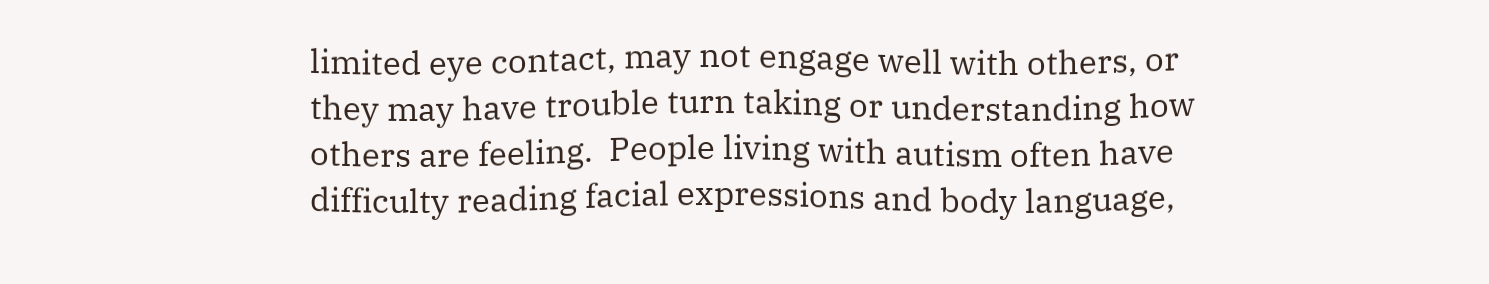limited eye contact, may not engage well with others, or they may have trouble turn taking or understanding how others are feeling.  People living with autism often have difficulty reading facial expressions and body language,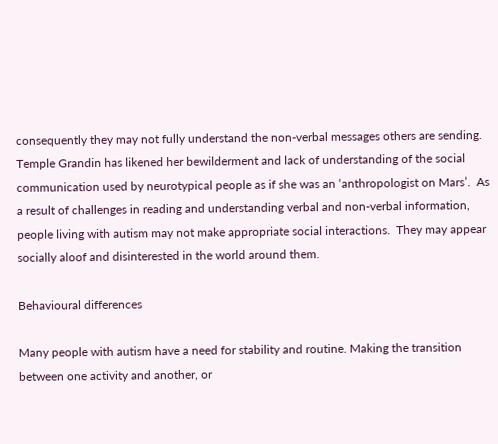consequently they may not fully understand the non-verbal messages others are sending.  Temple Grandin has likened her bewilderment and lack of understanding of the social communication used by neurotypical people as if she was an ‘anthropologist on Mars’.  As a result of challenges in reading and understanding verbal and non-verbal information, people living with autism may not make appropriate social interactions.  They may appear socially aloof and disinterested in the world around them.

Behavioural differences

Many people with autism have a need for stability and routine. Making the transition between one activity and another, or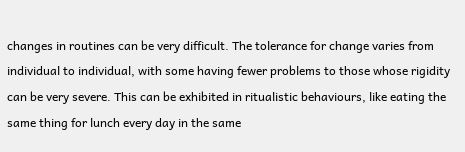changes in routines can be very difficult. The tolerance for change varies from individual to individual, with some having fewer problems to those whose rigidity can be very severe. This can be exhibited in ritualistic behaviours, like eating the same thing for lunch every day in the same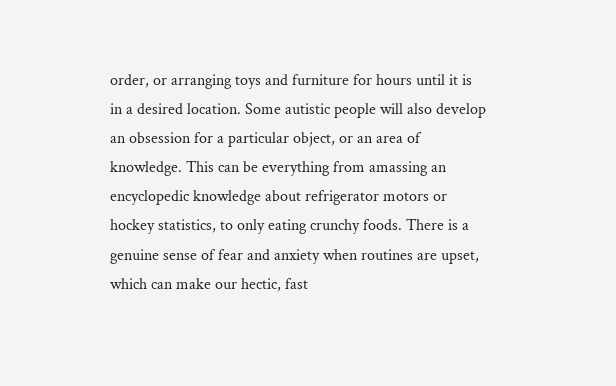order, or arranging toys and furniture for hours until it is in a desired location. Some autistic people will also develop an obsession for a particular object, or an area of knowledge. This can be everything from amassing an encyclopedic knowledge about refrigerator motors or hockey statistics, to only eating crunchy foods. There is a genuine sense of fear and anxiety when routines are upset, which can make our hectic, fast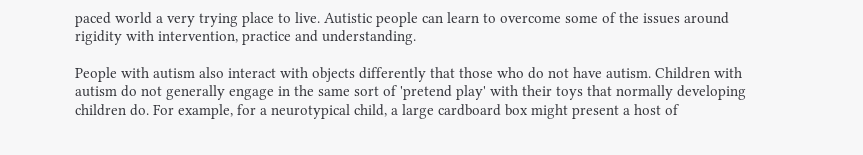paced world a very trying place to live. Autistic people can learn to overcome some of the issues around rigidity with intervention, practice and understanding.

People with autism also interact with objects differently that those who do not have autism. Children with autism do not generally engage in the same sort of 'pretend play' with their toys that normally developing children do. For example, for a neurotypical child, a large cardboard box might present a host of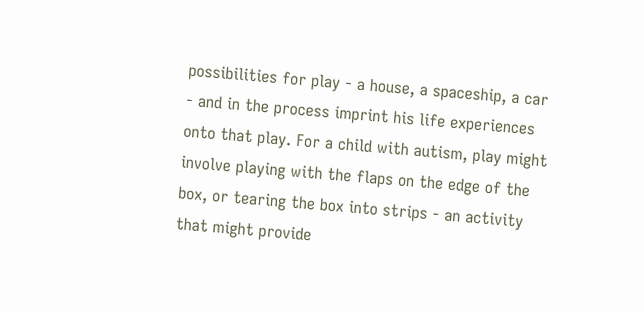possibilities for play - a house, a spaceship, a car - and in the process imprint his life experiences onto that play. For a child with autism, play might involve playing with the flaps on the edge of the box, or tearing the box into strips - an activity that might provide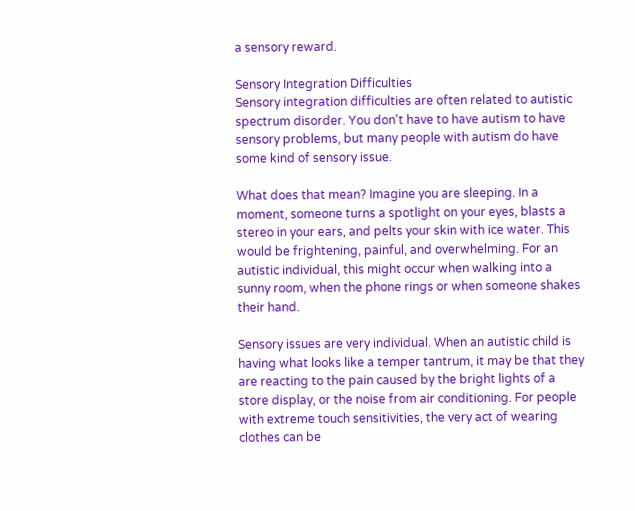a sensory reward.

Sensory Integration Difficulties
Sensory integration difficulties are often related to autistic spectrum disorder. You don't have to have autism to have sensory problems, but many people with autism do have some kind of sensory issue.

What does that mean? Imagine you are sleeping. In a moment, someone turns a spotlight on your eyes, blasts a stereo in your ears, and pelts your skin with ice water. This would be frightening, painful, and overwhelming. For an autistic individual, this might occur when walking into a sunny room, when the phone rings or when someone shakes their hand.

Sensory issues are very individual. When an autistic child is having what looks like a temper tantrum, it may be that they are reacting to the pain caused by the bright lights of a store display, or the noise from air conditioning. For people with extreme touch sensitivities, the very act of wearing clothes can be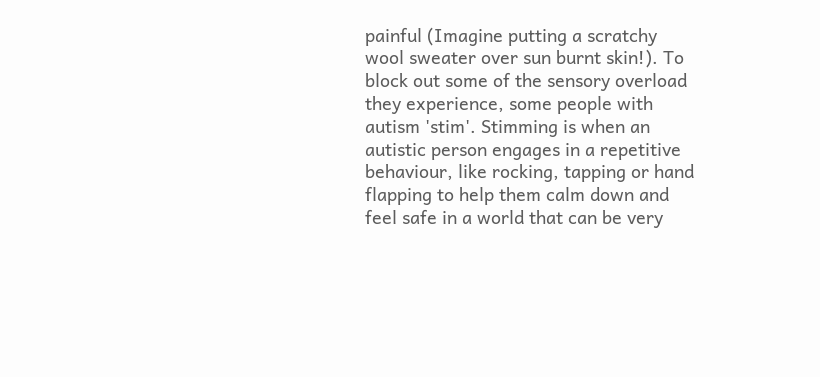painful (Imagine putting a scratchy wool sweater over sun burnt skin!). To block out some of the sensory overload they experience, some people with autism 'stim'. Stimming is when an autistic person engages in a repetitive behaviour, like rocking, tapping or hand flapping to help them calm down and feel safe in a world that can be very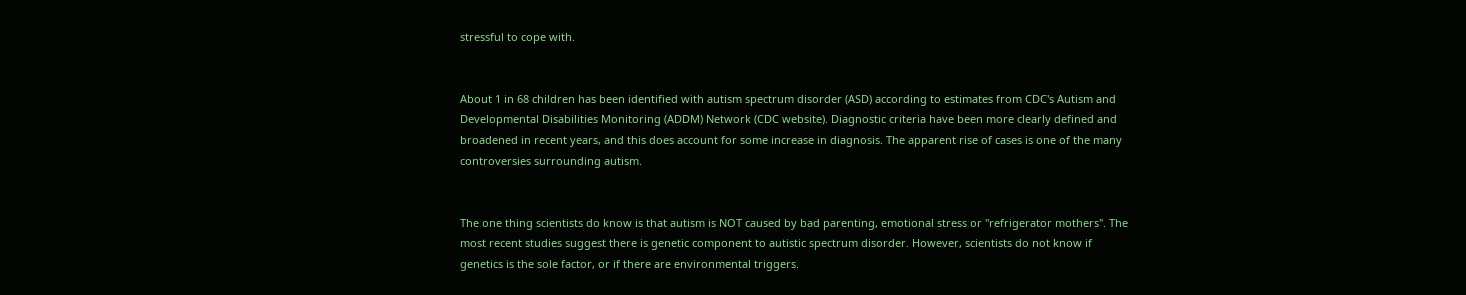stressful to cope with.


About 1 in 68 children has been identified with autism spectrum disorder (ASD) according to estimates from CDC's Autism and Developmental Disabilities Monitoring (ADDM) Network (CDC website). Diagnostic criteria have been more clearly defined and broadened in recent years, and this does account for some increase in diagnosis. The apparent rise of cases is one of the many controversies surrounding autism.


The one thing scientists do know is that autism is NOT caused by bad parenting, emotional stress or "refrigerator mothers". The most recent studies suggest there is genetic component to autistic spectrum disorder. However, scientists do not know if genetics is the sole factor, or if there are environmental triggers.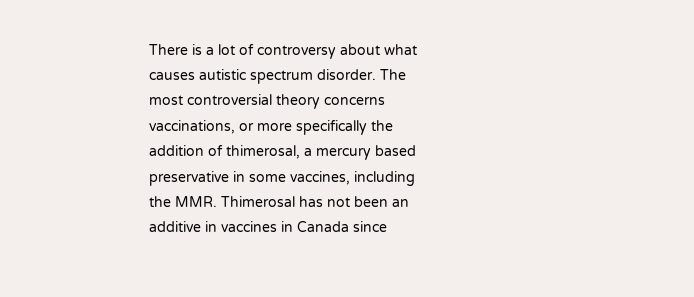There is a lot of controversy about what causes autistic spectrum disorder. The most controversial theory concerns vaccinations, or more specifically the addition of thimerosal, a mercury based preservative in some vaccines, including the MMR. Thimerosal has not been an additive in vaccines in Canada since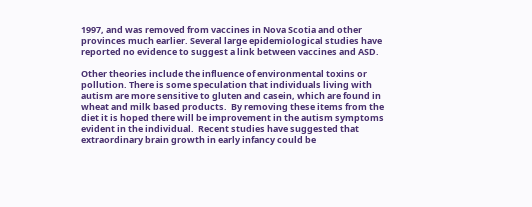1997, and was removed from vaccines in Nova Scotia and other provinces much earlier. Several large epidemiological studies have reported no evidence to suggest a link between vaccines and ASD.

Other theories include the influence of environmental toxins or pollution. There is some speculation that individuals living with autism are more sensitive to gluten and casein, which are found in wheat and milk based products.  By removing these items from the diet it is hoped there will be improvement in the autism symptoms evident in the individual.  Recent studies have suggested that extraordinary brain growth in early infancy could be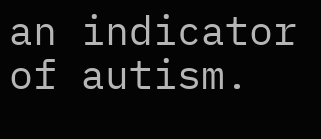an indicator of autism.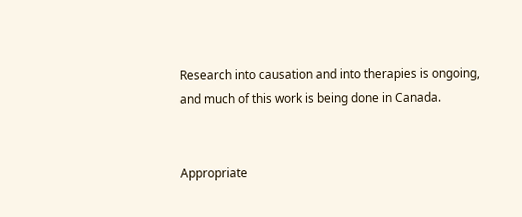Research into causation and into therapies is ongoing, and much of this work is being done in Canada.


Appropriate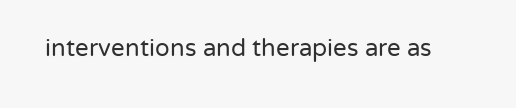interventions and therapies are as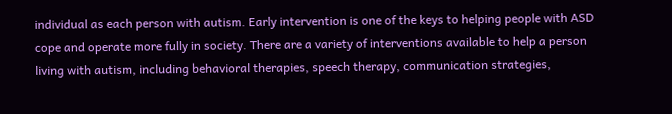individual as each person with autism. Early intervention is one of the keys to helping people with ASD cope and operate more fully in society. There are a variety of interventions available to help a person living with autism, including behavioral therapies, speech therapy, communication strategies,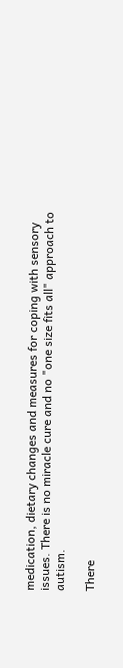medication, dietary changes and measures for coping with sensory issues. There is no miracle cure and no "one size fits all" approach to autism.

There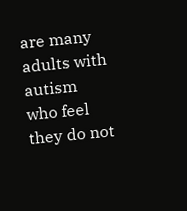are many adults with autism who feel they do not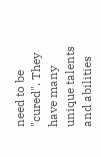need to be "cured". They have many unique talents and abilities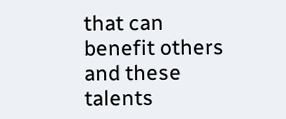that can benefit others and these talents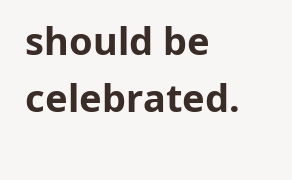should be celebrated.